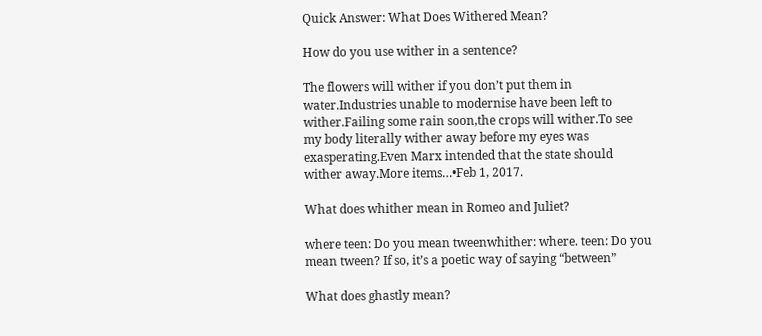Quick Answer: What Does Withered Mean?

How do you use wither in a sentence?

The flowers will wither if you don’t put them in water.Industries unable to modernise have been left to wither.Failing some rain soon,the crops will wither.To see my body literally wither away before my eyes was exasperating.Even Marx intended that the state should wither away.More items…•Feb 1, 2017.

What does whither mean in Romeo and Juliet?

where teen: Do you mean tweenwhither: where. teen: Do you mean tween? If so, it’s a poetic way of saying “between”

What does ghastly mean?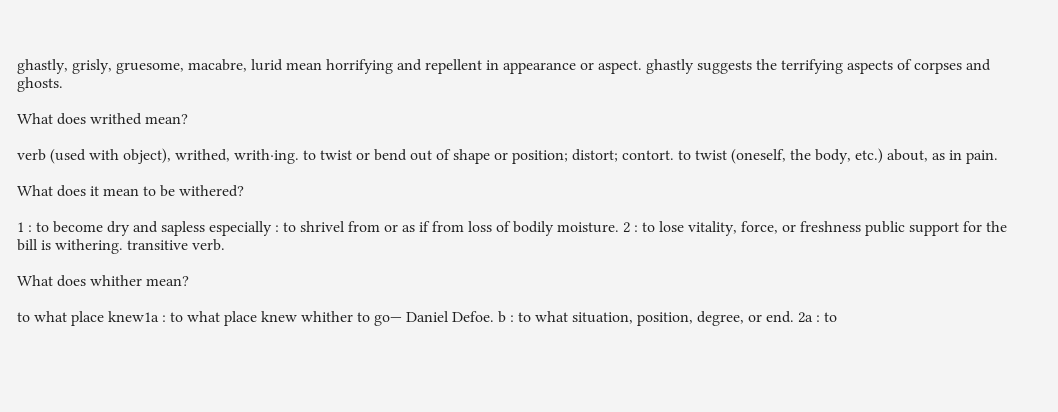ghastly, grisly, gruesome, macabre, lurid mean horrifying and repellent in appearance or aspect. ghastly suggests the terrifying aspects of corpses and ghosts.

What does writhed mean?

verb (used with object), writhed, writh·ing. to twist or bend out of shape or position; distort; contort. to twist (oneself, the body, etc.) about, as in pain.

What does it mean to be withered?

1 : to become dry and sapless especially : to shrivel from or as if from loss of bodily moisture. 2 : to lose vitality, force, or freshness public support for the bill is withering. transitive verb.

What does whither mean?

to what place knew1a : to what place knew whither to go— Daniel Defoe. b : to what situation, position, degree, or end. 2a : to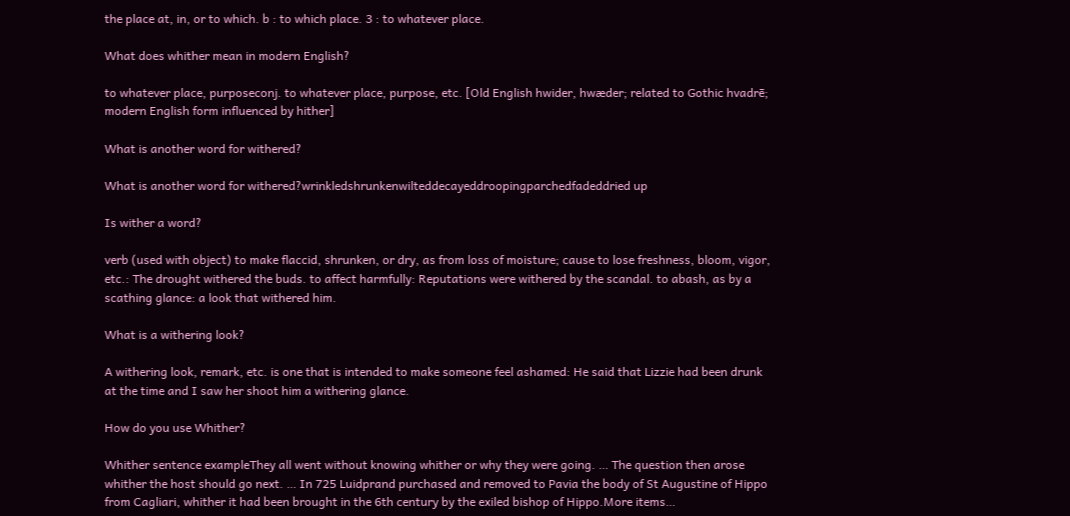the place at, in, or to which. b : to which place. 3 : to whatever place.

What does whither mean in modern English?

to whatever place, purposeconj. to whatever place, purpose, etc. [Old English hwider, hwæder; related to Gothic hvadrē; modern English form influenced by hither]

What is another word for withered?

What is another word for withered?wrinkledshrunkenwilteddecayeddroopingparchedfadeddried up

Is wither a word?

verb (used with object) to make flaccid, shrunken, or dry, as from loss of moisture; cause to lose freshness, bloom, vigor, etc.: The drought withered the buds. to affect harmfully: Reputations were withered by the scandal. to abash, as by a scathing glance: a look that withered him.

What is a withering look?

A withering look, remark, etc. is one that is intended to make someone feel ashamed: He said that Lizzie had been drunk at the time and I saw her shoot him a withering glance.

How do you use Whither?

Whither sentence exampleThey all went without knowing whither or why they were going. … The question then arose whither the host should go next. … In 725 Luidprand purchased and removed to Pavia the body of St Augustine of Hippo from Cagliari, whither it had been brought in the 6th century by the exiled bishop of Hippo.More items…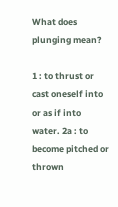What does plunging mean?

1 : to thrust or cast oneself into or as if into water. 2a : to become pitched or thrown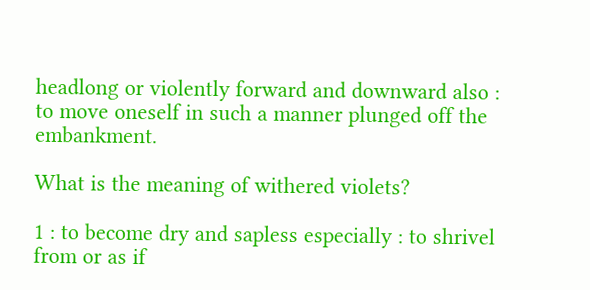headlong or violently forward and downward also : to move oneself in such a manner plunged off the embankment.

What is the meaning of withered violets?

1 : to become dry and sapless especially : to shrivel from or as if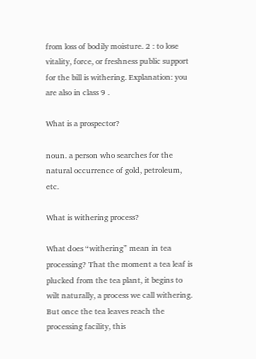from loss of bodily moisture. 2 : to lose vitality, force, or freshness public support for the bill is withering. Explanation: you are also in class 9 .

What is a prospector?

noun. a person who searches for the natural occurrence of gold, petroleum, etc.

What is withering process?

What does “withering” mean in tea processing? That the moment a tea leaf is plucked from the tea plant, it begins to wilt naturally, a process we call withering. But once the tea leaves reach the processing facility, this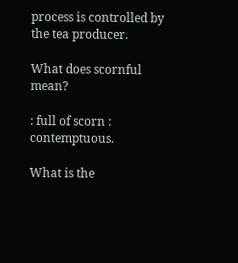process is controlled by the tea producer.

What does scornful mean?

: full of scorn : contemptuous.

What is the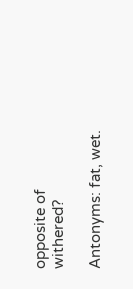opposite of withered?

Antonyms: fat, wet.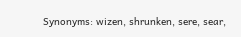Synonyms: wizen, shrunken, sere, sear,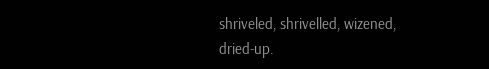shriveled, shrivelled, wizened, dried-up.